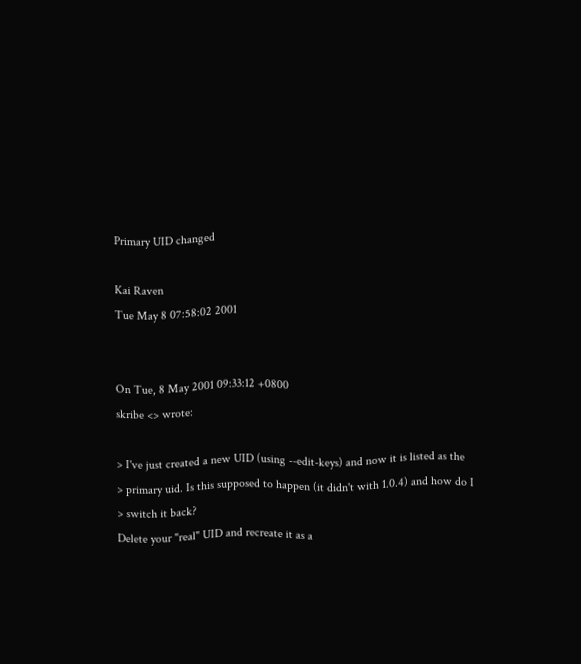Primary UID changed

Kai Raven
Tue May 8 07:58:02 2001


On Tue, 8 May 2001 09:33:12 +0800
skribe <> wrote:

> I've just created a new UID (using --edit-keys) and now it is listed as the
> primary uid. Is this supposed to happen (it didn't with 1.0.4) and how do I
> switch it back?
Delete your "real" UID and recreate it as a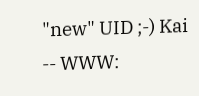"new" UID ;-) Kai -- WWW: